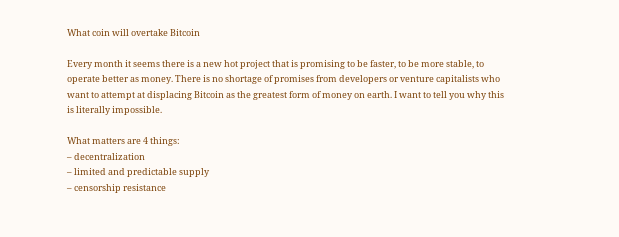What coin will overtake Bitcoin

Every month it seems there is a new hot project that is promising to be faster, to be more stable, to operate better as money. There is no shortage of promises from developers or venture capitalists who want to attempt at displacing Bitcoin as the greatest form of money on earth. I want to tell you why this is literally impossible.

What matters are 4 things:
– decentralization
– limited and predictable supply
– censorship resistance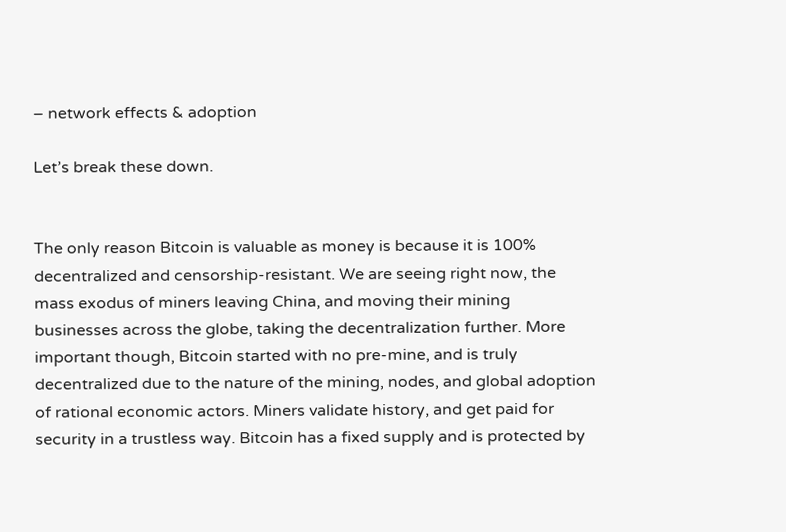– network effects & adoption

Let’s break these down.


The only reason Bitcoin is valuable as money is because it is 100% decentralized and censorship-resistant. We are seeing right now, the mass exodus of miners leaving China, and moving their mining businesses across the globe, taking the decentralization further. More important though, Bitcoin started with no pre-mine, and is truly decentralized due to the nature of the mining, nodes, and global adoption of rational economic actors. Miners validate history, and get paid for security in a trustless way. Bitcoin has a fixed supply and is protected by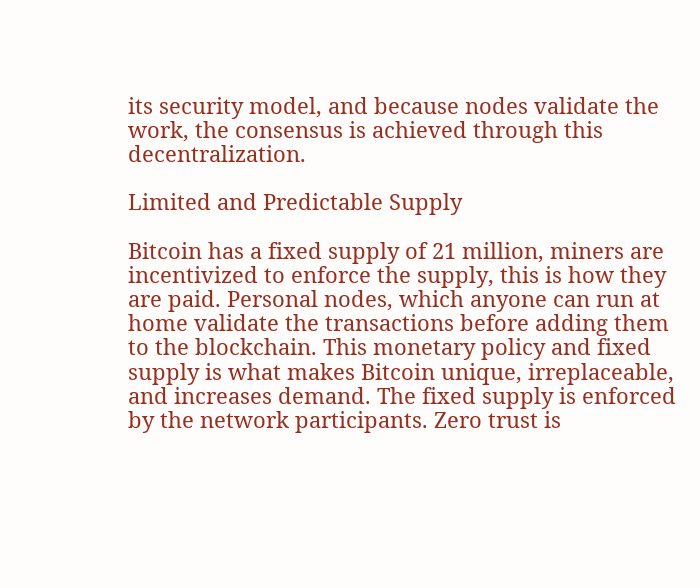its security model, and because nodes validate the work, the consensus is achieved through this decentralization.

Limited and Predictable Supply

Bitcoin has a fixed supply of 21 million, miners are incentivized to enforce the supply, this is how they are paid. Personal nodes, which anyone can run at home validate the transactions before adding them to the blockchain. This monetary policy and fixed supply is what makes Bitcoin unique, irreplaceable, and increases demand. The fixed supply is enforced by the network participants. Zero trust is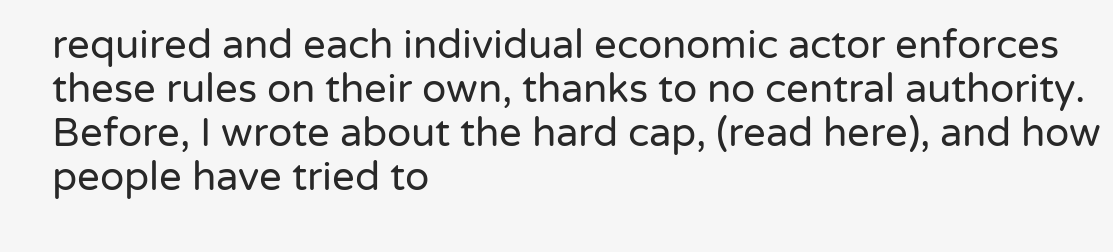required and each individual economic actor enforces these rules on their own, thanks to no central authority. Before, I wrote about the hard cap, (read here), and how people have tried to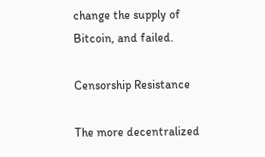change the supply of Bitcoin, and failed.

Censorship Resistance

The more decentralized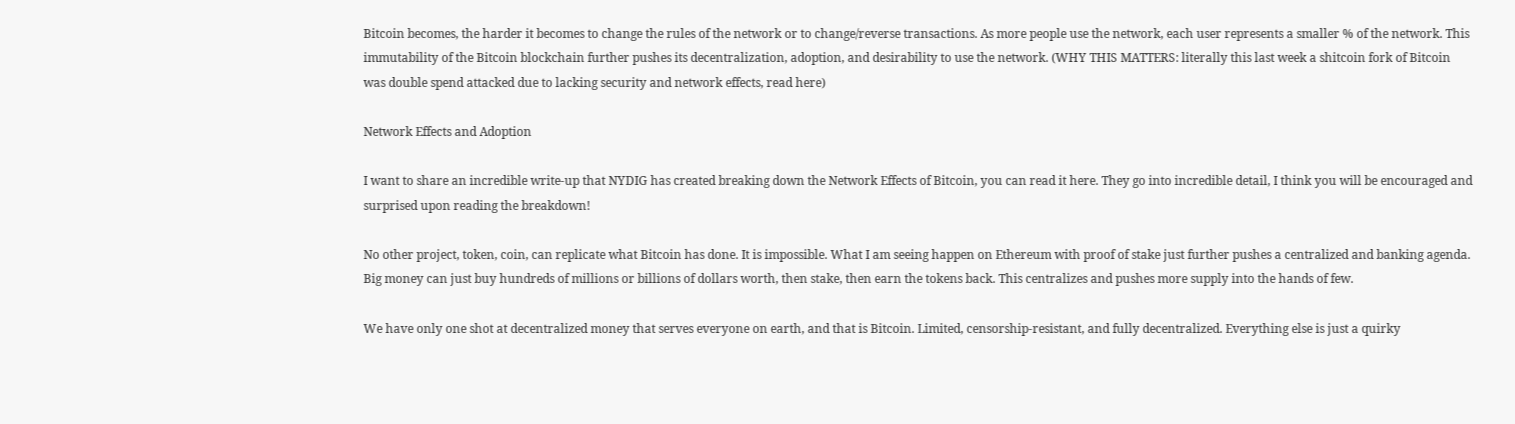Bitcoin becomes, the harder it becomes to change the rules of the network or to change/reverse transactions. As more people use the network, each user represents a smaller % of the network. This immutability of the Bitcoin blockchain further pushes its decentralization, adoption, and desirability to use the network. (WHY THIS MATTERS: literally this last week a shitcoin fork of Bitcoin was double spend attacked due to lacking security and network effects, read here)

Network Effects and Adoption

I want to share an incredible write-up that NYDIG has created breaking down the Network Effects of Bitcoin, you can read it here. They go into incredible detail, I think you will be encouraged and surprised upon reading the breakdown!

No other project, token, coin, can replicate what Bitcoin has done. It is impossible. What I am seeing happen on Ethereum with proof of stake just further pushes a centralized and banking agenda. Big money can just buy hundreds of millions or billions of dollars worth, then stake, then earn the tokens back. This centralizes and pushes more supply into the hands of few.

We have only one shot at decentralized money that serves everyone on earth, and that is Bitcoin. Limited, censorship-resistant, and fully decentralized. Everything else is just a quirky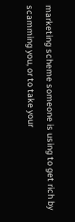marketing scheme someone is using to get rich by scamming you, or to take your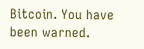Bitcoin. You have been warned.